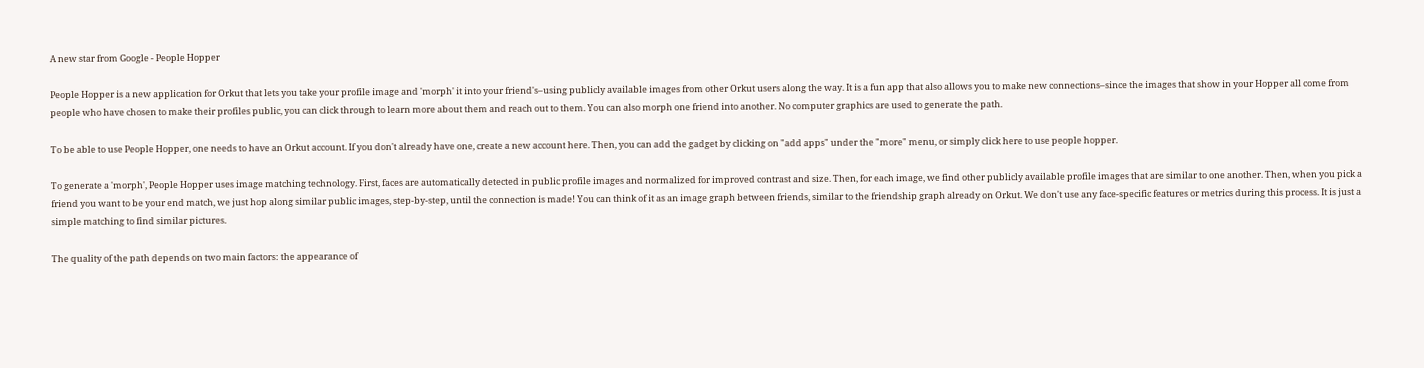A new star from Google - People Hopper

People Hopper is a new application for Orkut that lets you take your profile image and 'morph' it into your friend's–using publicly available images from other Orkut users along the way. It is a fun app that also allows you to make new connections–since the images that show in your Hopper all come from people who have chosen to make their profiles public, you can click through to learn more about them and reach out to them. You can also morph one friend into another. No computer graphics are used to generate the path.

To be able to use People Hopper, one needs to have an Orkut account. If you don't already have one, create a new account here. Then, you can add the gadget by clicking on "add apps" under the "more" menu, or simply click here to use people hopper.

To generate a 'morph', People Hopper uses image matching technology. First, faces are automatically detected in public profile images and normalized for improved contrast and size. Then, for each image, we find other publicly available profile images that are similar to one another. Then, when you pick a friend you want to be your end match, we just hop along similar public images, step-by-step, until the connection is made! You can think of it as an image graph between friends, similar to the friendship graph already on Orkut. We don't use any face-specific features or metrics during this process. It is just a simple matching to find similar pictures.

The quality of the path depends on two main factors: the appearance of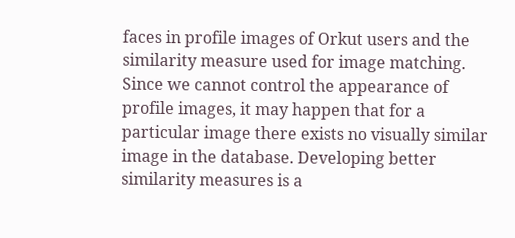faces in profile images of Orkut users and the similarity measure used for image matching. Since we cannot control the appearance of profile images, it may happen that for a particular image there exists no visually similar image in the database. Developing better similarity measures is a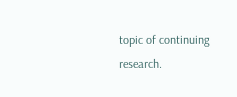topic of continuing research.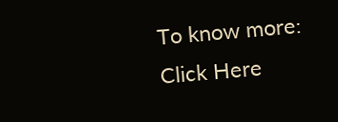To know more: Click Here